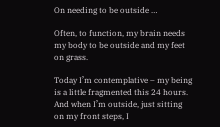On needing to be outside …

Often, to function, my brain needs my body to be outside and my feet on grass.

Today I’m contemplative – my being is a little fragmented this 24 hours. And when I’m outside, just sitting on my front steps, I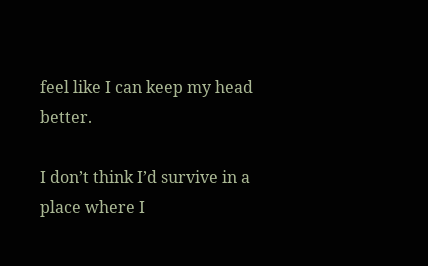feel like I can keep my head better.

I don’t think I’d survive in a place where I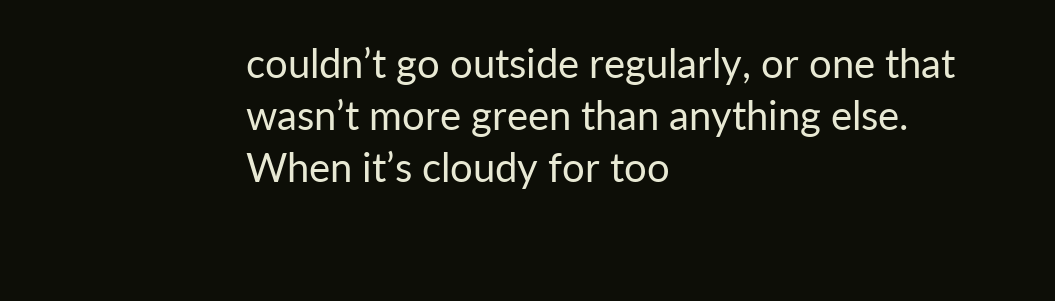couldn’t go outside regularly, or one that wasn’t more green than anything else. When it’s cloudy for too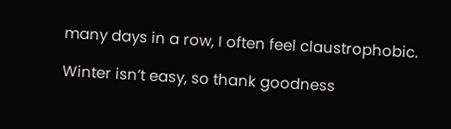many days in a row, I often feel claustrophobic.

Winter isn’t easy, so thank goodness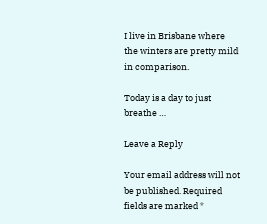I live in Brisbane where the winters are pretty mild in comparison.

Today is a day to just breathe …

Leave a Reply

Your email address will not be published. Required fields are marked *